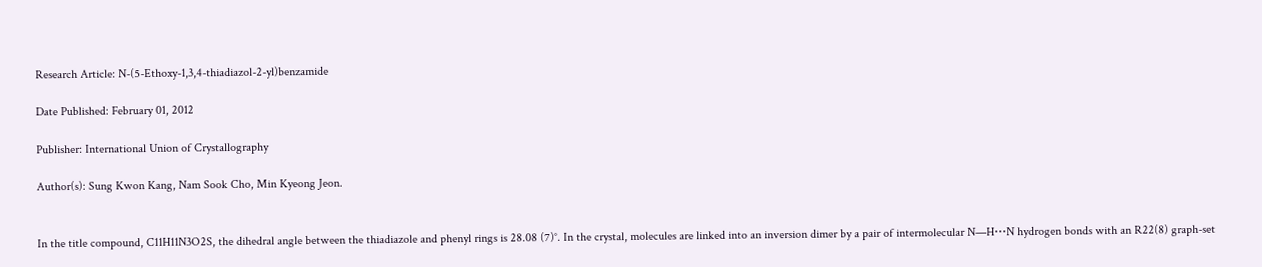Research Article: N-(5-Ethoxy-1,3,4-thiadiazol-2-yl)benzamide

Date Published: February 01, 2012

Publisher: International Union of Crystallography

Author(s): Sung Kwon Kang, Nam Sook Cho, Min Kyeong Jeon.


In the title compound, C11H11N3O2S, the dihedral angle between the thiadiazole and phenyl rings is 28.08 (7)°. In the crystal, molecules are linked into an inversion dimer by a pair of intermolecular N—H⋯N hydrogen bonds with an R22(8) graph-set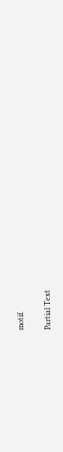motif.

Partial Text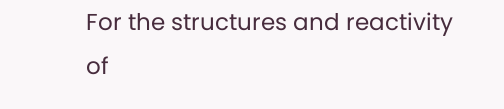For the structures and reactivity of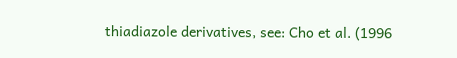thiadiazole derivatives, see: Cho et al. (1996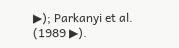▶); Parkanyi et al. (1989 ▶).